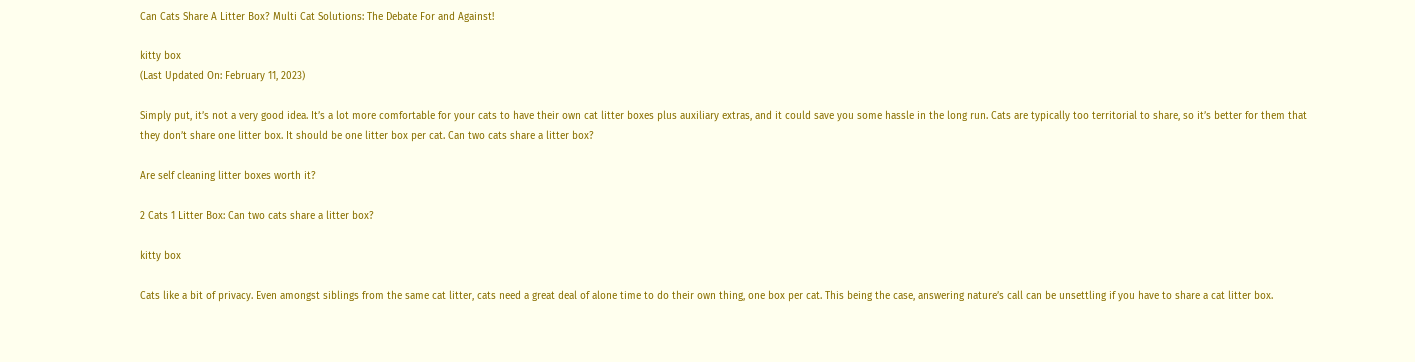Can Cats Share A Litter Box? Multi Cat Solutions: The Debate For and Against!

kitty box
(Last Updated On: February 11, 2023)

Simply put, it’s not a very good idea. It’s a lot more comfortable for your cats to have their own cat litter boxes plus auxiliary extras, and it could save you some hassle in the long run. Cats are typically too territorial to share, so it’s better for them that they don’t share one litter box. It should be one litter box per cat. Can two cats share a litter box?

Are self cleaning litter boxes worth it?

2 Cats 1 Litter Box: Can two cats share a litter box?

kitty box

Cats like a bit of privacy. Even amongst siblings from the same cat litter, cats need a great deal of alone time to do their own thing, one box per cat. This being the case, answering nature’s call can be unsettling if you have to share a cat litter box.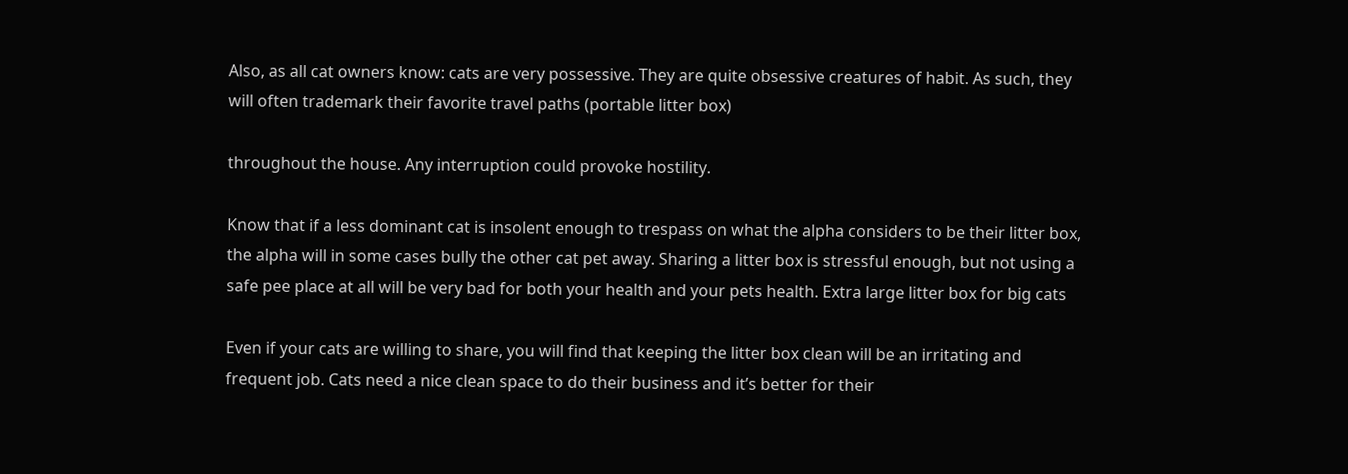Also, as all cat owners know: cats are very possessive. They are quite obsessive creatures of habit. As such, they will often trademark their favorite travel paths (portable litter box)

throughout the house. Any interruption could provoke hostility.

Know that if a less dominant cat is insolent enough to trespass on what the alpha considers to be their litter box, the alpha will in some cases bully the other cat pet away. Sharing a litter box is stressful enough, but not using a safe pee place at all will be very bad for both your health and your pets health. Extra large litter box for big cats

Even if your cats are willing to share, you will find that keeping the litter box clean will be an irritating and frequent job. Cats need a nice clean space to do their business and it’s better for their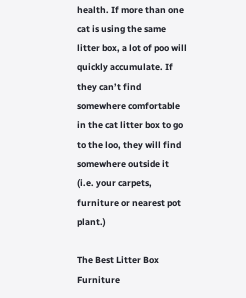health. If more than one cat is using the same litter box, a lot of poo will quickly accumulate. If they can’t find somewhere comfortable in the cat litter box to go to the loo, they will find somewhere outside it (i.e. your carpets, furniture or nearest pot plant.)

The Best Litter Box Furniture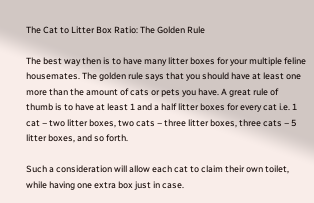The Cat to Litter Box Ratio: The Golden Rule

The best way then is to have many litter boxes for your multiple feline housemates. The golden rule says that you should have at least one more than the amount of cats or pets you have. A great rule of thumb is to have at least 1 and a half litter boxes for every cat i.e. 1 cat – two litter boxes, two cats – three litter boxes, three cats – 5 litter boxes, and so forth.

Such a consideration will allow each cat to claim their own toilet, while having one extra box just in case.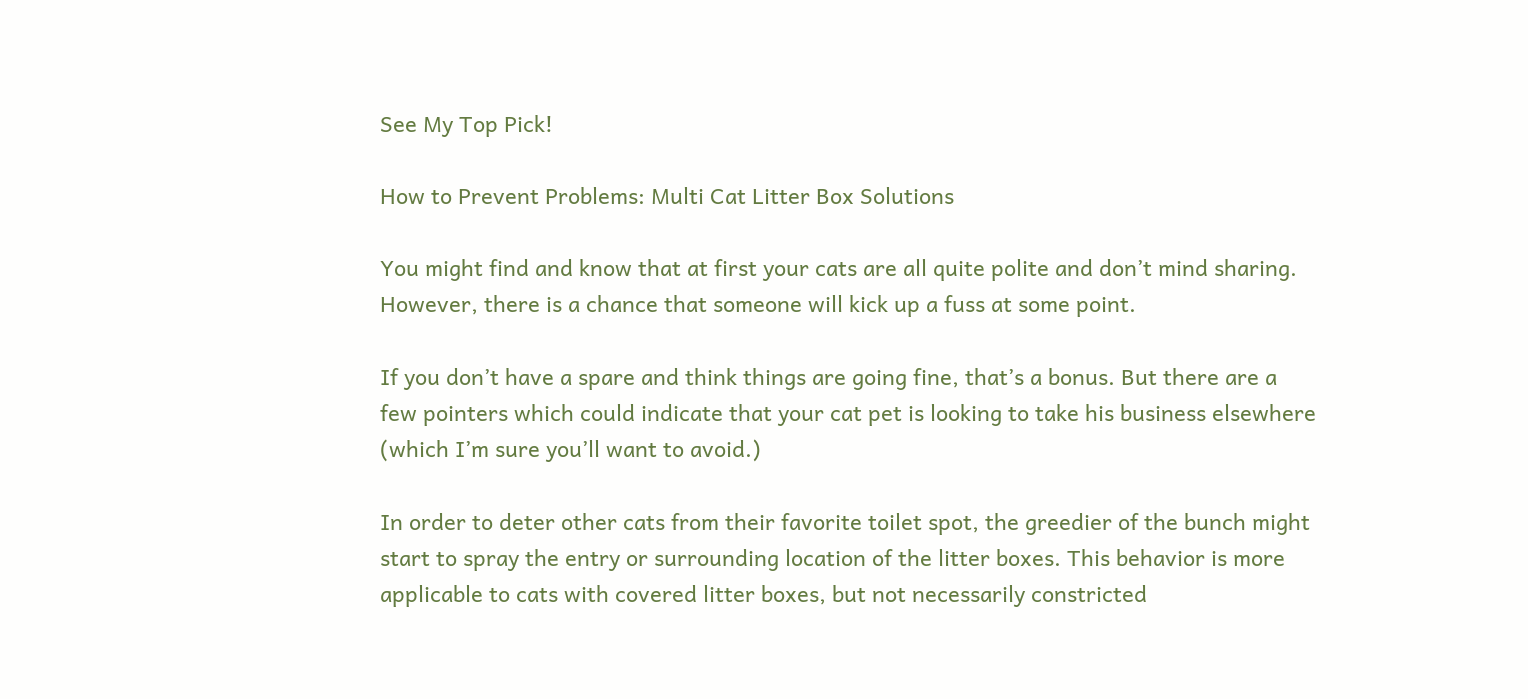See My Top Pick!

How to Prevent Problems: Multi Cat Litter Box Solutions

You might find and know that at first your cats are all quite polite and don’t mind sharing. However, there is a chance that someone will kick up a fuss at some point.

If you don’t have a spare and think things are going fine, that’s a bonus. But there are a few pointers which could indicate that your cat pet is looking to take his business elsewhere (which I’m sure you’ll want to avoid.)

In order to deter other cats from their favorite toilet spot, the greedier of the bunch might start to spray the entry or surrounding location of the litter boxes. This behavior is more applicable to cats with covered litter boxes, but not necessarily constricted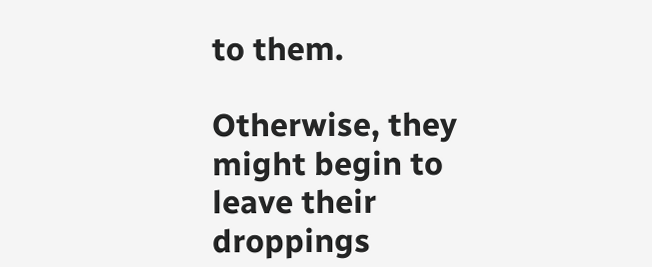to them.

Otherwise, they might begin to leave their droppings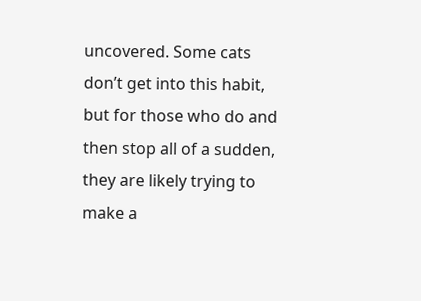uncovered. Some cats don’t get into this habit, but for those who do and then stop all of a sudden, they are likely trying to make a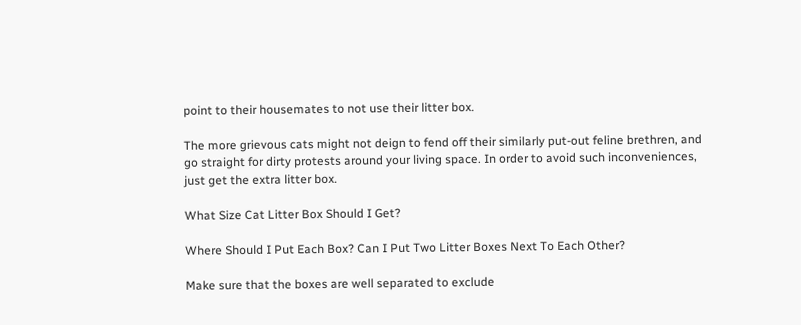point to their housemates to not use their litter box.

The more grievous cats might not deign to fend off their similarly put-out feline brethren, and go straight for dirty protests around your living space. In order to avoid such inconveniences, just get the extra litter box.

What Size Cat Litter Box Should I Get?

Where Should I Put Each Box? Can I Put Two Litter Boxes Next To Each Other?

Make sure that the boxes are well separated to exclude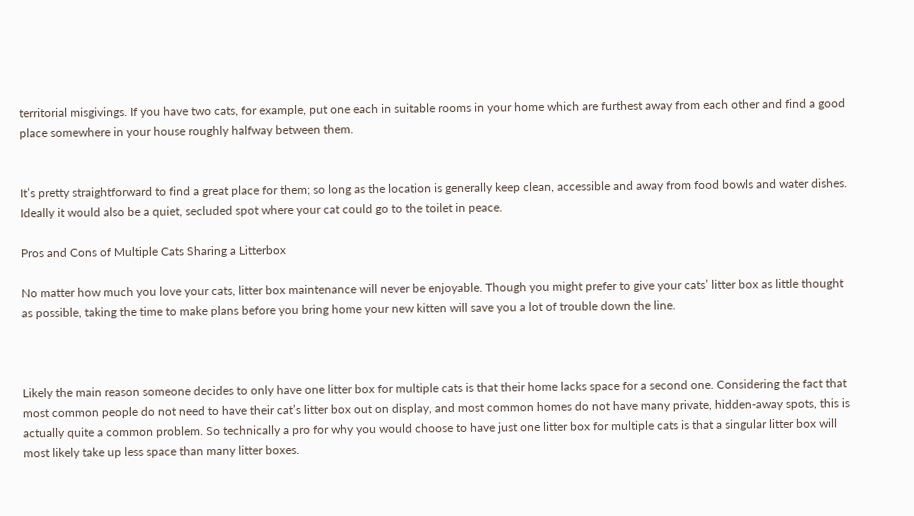territorial misgivings. If you have two cats, for example, put one each in suitable rooms in your home which are furthest away from each other and find a good place somewhere in your house roughly halfway between them.


It’s pretty straightforward to find a great place for them; so long as the location is generally keep clean, accessible and away from food bowls and water dishes. Ideally it would also be a quiet, secluded spot where your cat could go to the toilet in peace.

Pros and Cons of Multiple Cats Sharing a Litterbox

No matter how much you love your cats, litter box maintenance will never be enjoyable. Though you might prefer to give your cats’ litter box as little thought as possible, taking the time to make plans before you bring home your new kitten will save you a lot of trouble down the line.



Likely the main reason someone decides to only have one litter box for multiple cats is that their home lacks space for a second one. Considering the fact that most common people do not need to have their cat’s litter box out on display, and most common homes do not have many private, hidden-away spots, this is actually quite a common problem. So technically a pro for why you would choose to have just one litter box for multiple cats is that a singular litter box will most likely take up less space than many litter boxes.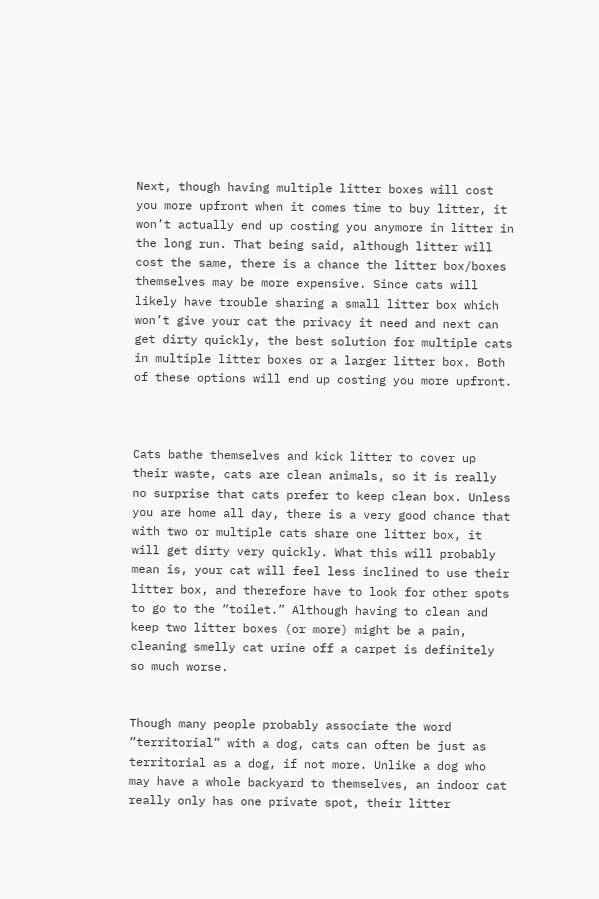Next, though having multiple litter boxes will cost you more upfront when it comes time to buy litter, it won’t actually end up costing you anymore in litter in the long run. That being said, although litter will cost the same, there is a chance the litter box/boxes themselves may be more expensive. Since cats will likely have trouble sharing a small litter box which won’t give your cat the privacy it need and next can get dirty quickly, the best solution for multiple cats in multiple litter boxes or a larger litter box. Both of these options will end up costing you more upfront.



Cats bathe themselves and kick litter to cover up their waste, cats are clean animals, so it is really no surprise that cats prefer to keep clean box. Unless you are home all day, there is a very good chance that with two or multiple cats share one litter box, it will get dirty very quickly. What this will probably mean is, your cat will feel less inclined to use their litter box, and therefore have to look for other spots to go to the “toilet.” Although having to clean and keep two litter boxes (or more) might be a pain, cleaning smelly cat urine off a carpet is definitely so much worse.


Though many people probably associate the word “territorial” with a dog, cats can often be just as territorial as a dog, if not more. Unlike a dog who may have a whole backyard to themselves, an indoor cat really only has one private spot, their litter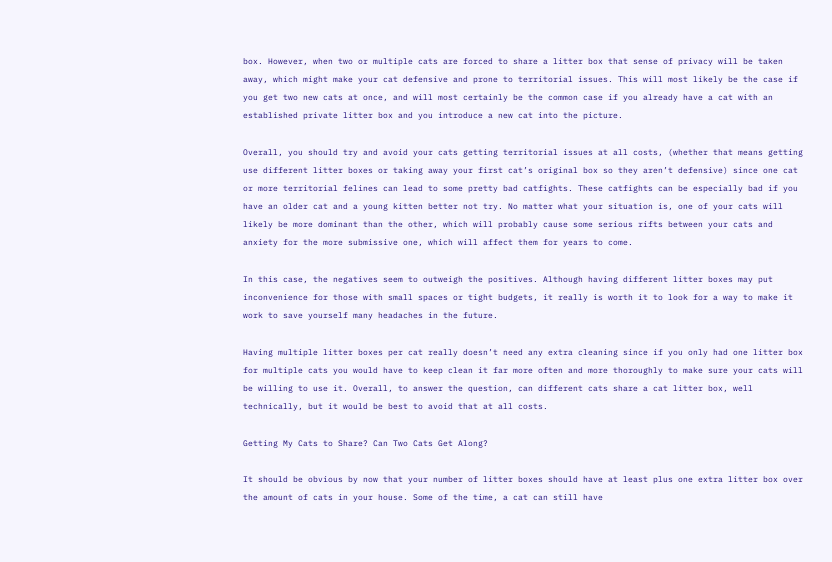box. However, when two or multiple cats are forced to share a litter box that sense of privacy will be taken away, which might make your cat defensive and prone to territorial issues. This will most likely be the case if you get two new cats at once, and will most certainly be the common case if you already have a cat with an established private litter box and you introduce a new cat into the picture.

Overall, you should try and avoid your cats getting territorial issues at all costs, (whether that means getting use different litter boxes or taking away your first cat’s original box so they aren’t defensive) since one cat or more territorial felines can lead to some pretty bad catfights. These catfights can be especially bad if you have an older cat and a young kitten better not try. No matter what your situation is, one of your cats will likely be more dominant than the other, which will probably cause some serious rifts between your cats and anxiety for the more submissive one, which will affect them for years to come.

In this case, the negatives seem to outweigh the positives. Although having different litter boxes may put inconvenience for those with small spaces or tight budgets, it really is worth it to look for a way to make it work to save yourself many headaches in the future.

Having multiple litter boxes per cat really doesn’t need any extra cleaning since if you only had one litter box for multiple cats you would have to keep clean it far more often and more thoroughly to make sure your cats will be willing to use it. Overall, to answer the question, can different cats share a cat litter box, well technically, but it would be best to avoid that at all costs.

Getting My Cats to Share? Can Two Cats Get Along?

It should be obvious by now that your number of litter boxes should have at least plus one extra litter box over the amount of cats in your house. Some of the time, a cat can still have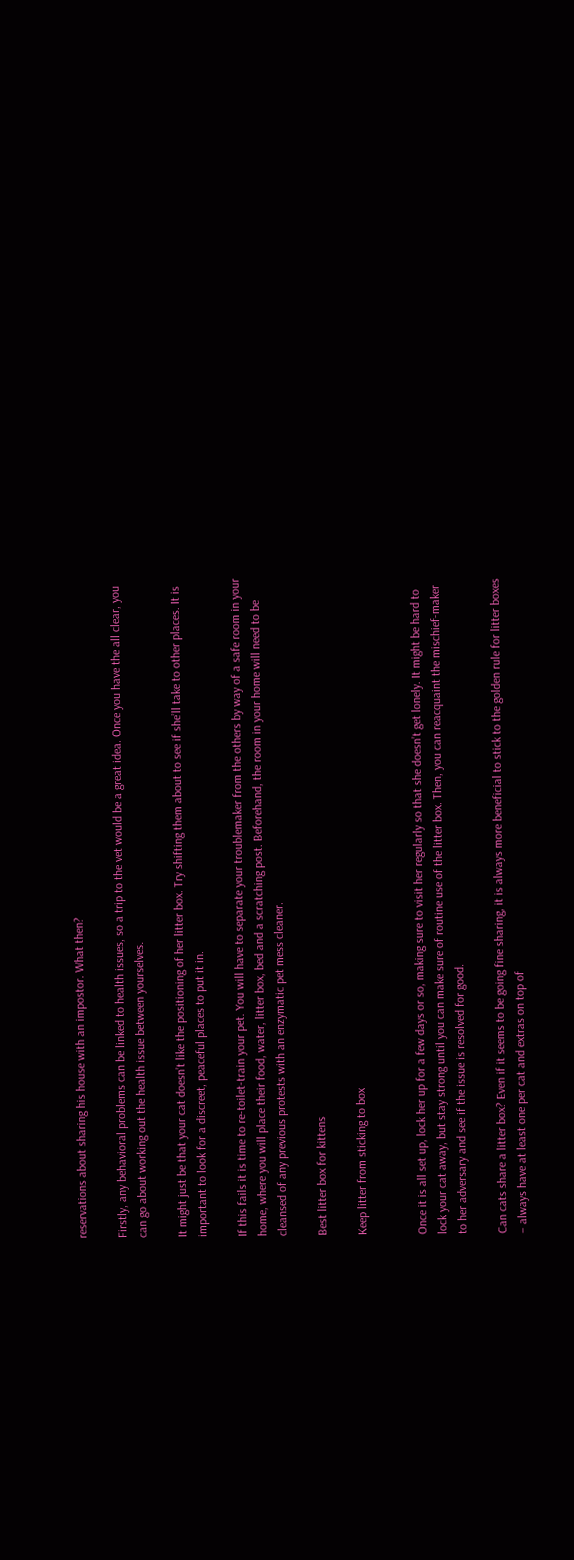reservations about sharing his house with an impostor. What then?

Firstly, any behavioral problems can be linked to health issues, so a trip to the vet would be a great idea. Once you have the all clear, you can go about working out the health issue between yourselves.

It might just be that your cat doesn’t like the positioning of her litter box. Try shifting them about to see if she’ll take to other places. It is important to look for a discreet, peaceful places to put it in.

If this fails it is time to re-toilet-train your pet. You will have to separate your troublemaker from the others by way of a safe room in your home, where you will place their food, water, litter box, bed and a scratching post. Beforehand, the room in your home will need to be cleansed of any previous protests with an enzymatic pet mess cleaner.

Best litter box for kittens

Keep litter from sticking to box


Once it is all set up, lock her up for a few days or so, making sure to visit her regularly so that she doesn’t get lonely. It might be hard to lock your cat away, but stay strong until you can make sure of routine use of the litter box. Then, you can reacquaint the mischief-maker to her adversary and see if the issue is resolved for good.

Can cats share a litter box? Even if it seems to be going fine sharing, it is always more beneficial to stick to the golden rule for litter boxes – always have at least one per cat and extras on top of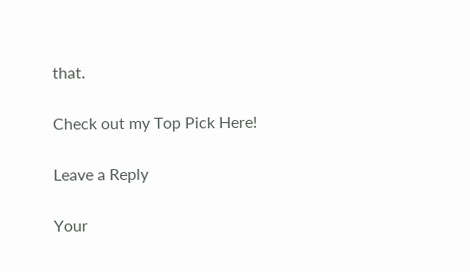that.

Check out my Top Pick Here!

Leave a Reply

Your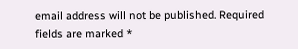email address will not be published. Required fields are marked *